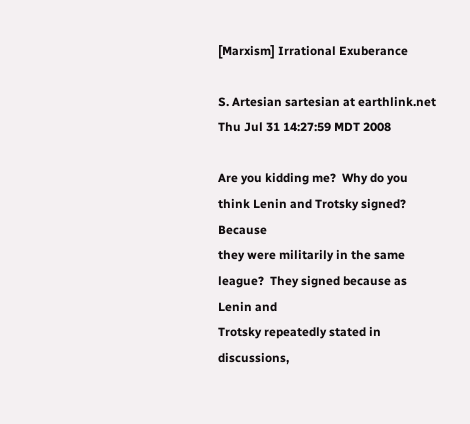[Marxism] Irrational Exuberance

S. Artesian sartesian at earthlink.net
Thu Jul 31 14:27:59 MDT 2008

Are you kidding me?  Why do you think Lenin and Trotsky signed?  Because
they were militarily in the same league?  They signed because as Lenin and
Trotsky repeatedly stated in discussions,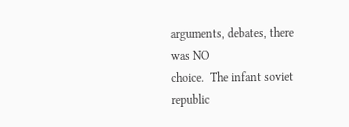arguments, debates, there was NO
choice.  The infant soviet republic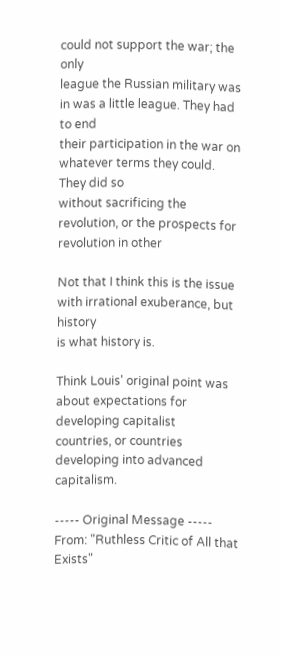could not support the war; the only
league the Russian military was in was a little league. They had to end
their participation in the war on whatever terms they could.  They did so
without sacrificing the revolution, or the prospects for revolution in other

Not that I think this is the issue with irrational exuberance, but history
is what history is.

Think Louis' original point was about expectations for developing capitalist
countries, or countries developing into advanced capitalism.

----- Original Message -----
From: "Ruthless Critic of All that Exists"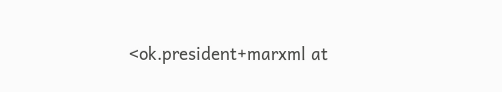<ok.president+marxml at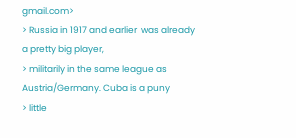gmail.com>
> Russia in 1917 and earlier  was already a pretty big player,
> militarily in the same league as Austria/Germany. Cuba is a puny
> little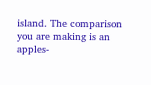island. The comparison you are making is an apples-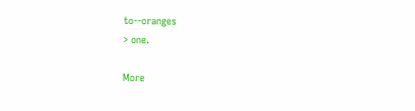to--oranges
> one.

More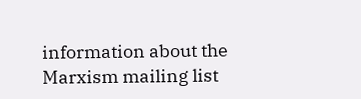information about the Marxism mailing list